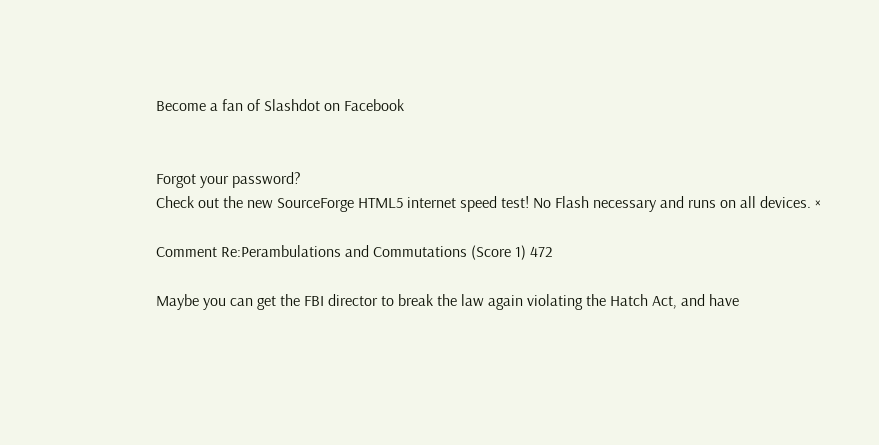Become a fan of Slashdot on Facebook


Forgot your password?
Check out the new SourceForge HTML5 internet speed test! No Flash necessary and runs on all devices. ×

Comment Re:Perambulations and Commutations (Score 1) 472

Maybe you can get the FBI director to break the law again violating the Hatch Act, and have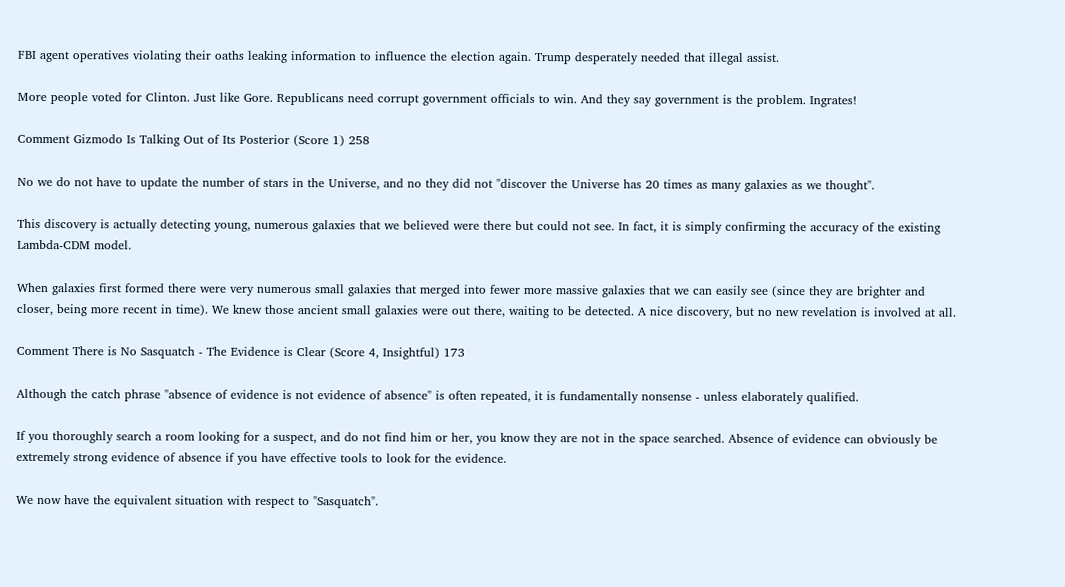FBI agent operatives violating their oaths leaking information to influence the election again. Trump desperately needed that illegal assist.

More people voted for Clinton. Just like Gore. Republicans need corrupt government officials to win. And they say government is the problem. Ingrates!

Comment Gizmodo Is Talking Out of Its Posterior (Score 1) 258

No we do not have to update the number of stars in the Universe, and no they did not "discover the Universe has 20 times as many galaxies as we thought".

This discovery is actually detecting young, numerous galaxies that we believed were there but could not see. In fact, it is simply confirming the accuracy of the existing Lambda-CDM model.

When galaxies first formed there were very numerous small galaxies that merged into fewer more massive galaxies that we can easily see (since they are brighter and closer, being more recent in time). We knew those ancient small galaxies were out there, waiting to be detected. A nice discovery, but no new revelation is involved at all.

Comment There is No Sasquatch - The Evidence is Clear (Score 4, Insightful) 173

Although the catch phrase "absence of evidence is not evidence of absence" is often repeated, it is fundamentally nonsense - unless elaborately qualified.

If you thoroughly search a room looking for a suspect, and do not find him or her, you know they are not in the space searched. Absence of evidence can obviously be extremely strong evidence of absence if you have effective tools to look for the evidence.

We now have the equivalent situation with respect to "Sasquatch".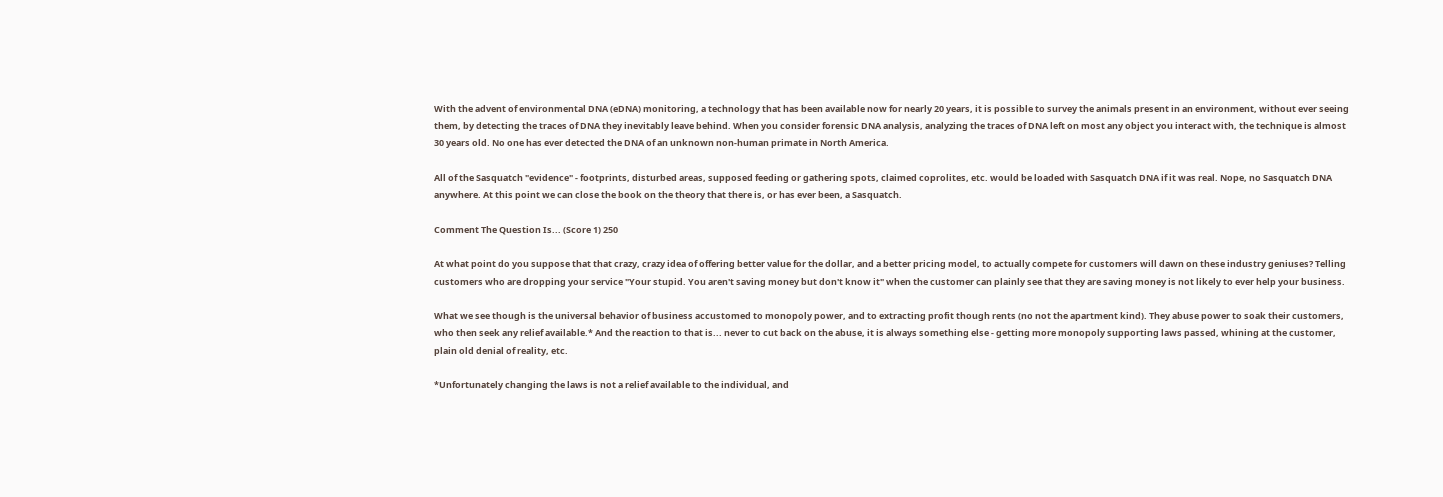With the advent of environmental DNA (eDNA) monitoring, a technology that has been available now for nearly 20 years, it is possible to survey the animals present in an environment, without ever seeing them, by detecting the traces of DNA they inevitably leave behind. When you consider forensic DNA analysis, analyzing the traces of DNA left on most any object you interact with, the technique is almost 30 years old. No one has ever detected the DNA of an unknown non-human primate in North America.

All of the Sasquatch "evidence" - footprints, disturbed areas, supposed feeding or gathering spots, claimed coprolites, etc. would be loaded with Sasquatch DNA if it was real. Nope, no Sasquatch DNA anywhere. At this point we can close the book on the theory that there is, or has ever been, a Sasquatch.

Comment The Question Is... (Score 1) 250

At what point do you suppose that that crazy, crazy idea of offering better value for the dollar, and a better pricing model, to actually compete for customers will dawn on these industry geniuses? Telling customers who are dropping your service "Your stupid. You aren't saving money but don't know it" when the customer can plainly see that they are saving money is not likely to ever help your business.

What we see though is the universal behavior of business accustomed to monopoly power, and to extracting profit though rents (no not the apartment kind). They abuse power to soak their customers, who then seek any relief available.* And the reaction to that is... never to cut back on the abuse, it is always something else - getting more monopoly supporting laws passed, whining at the customer, plain old denial of reality, etc.

*Unfortunately changing the laws is not a relief available to the individual, and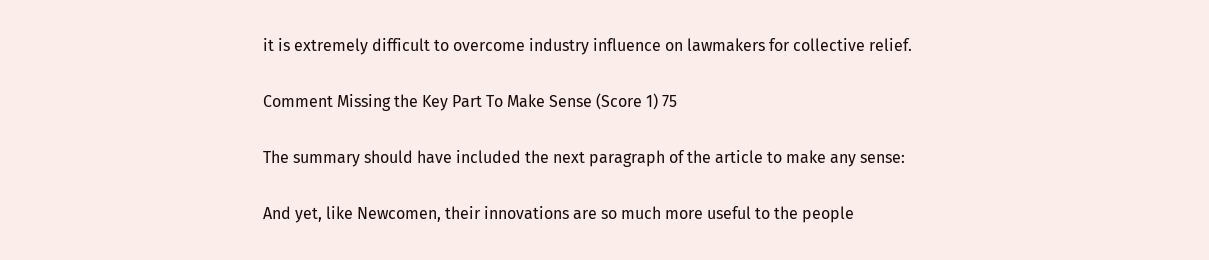it is extremely difficult to overcome industry influence on lawmakers for collective relief.

Comment Missing the Key Part To Make Sense (Score 1) 75

The summary should have included the next paragraph of the article to make any sense:

And yet, like Newcomen, their innovations are so much more useful to the people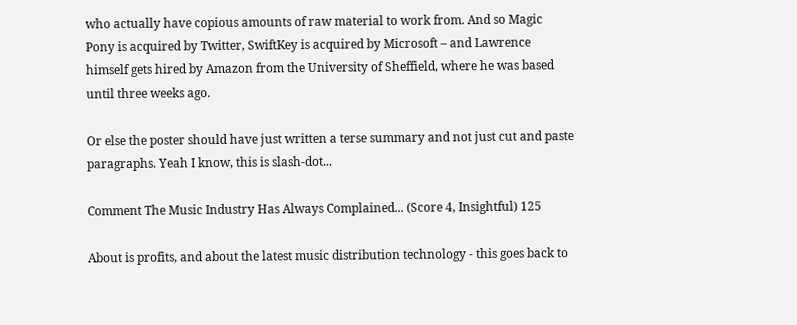who actually have copious amounts of raw material to work from. And so Magic Pony is acquired by Twitter, SwiftKey is acquired by Microsoft – and Lawrence himself gets hired by Amazon from the University of Sheffield, where he was based until three weeks ago.

Or else the poster should have just written a terse summary and not just cut and paste paragraphs. Yeah I know, this is slash-dot...

Comment The Music Industry Has Always Complained... (Score 4, Insightful) 125

About is profits, and about the latest music distribution technology - this goes back to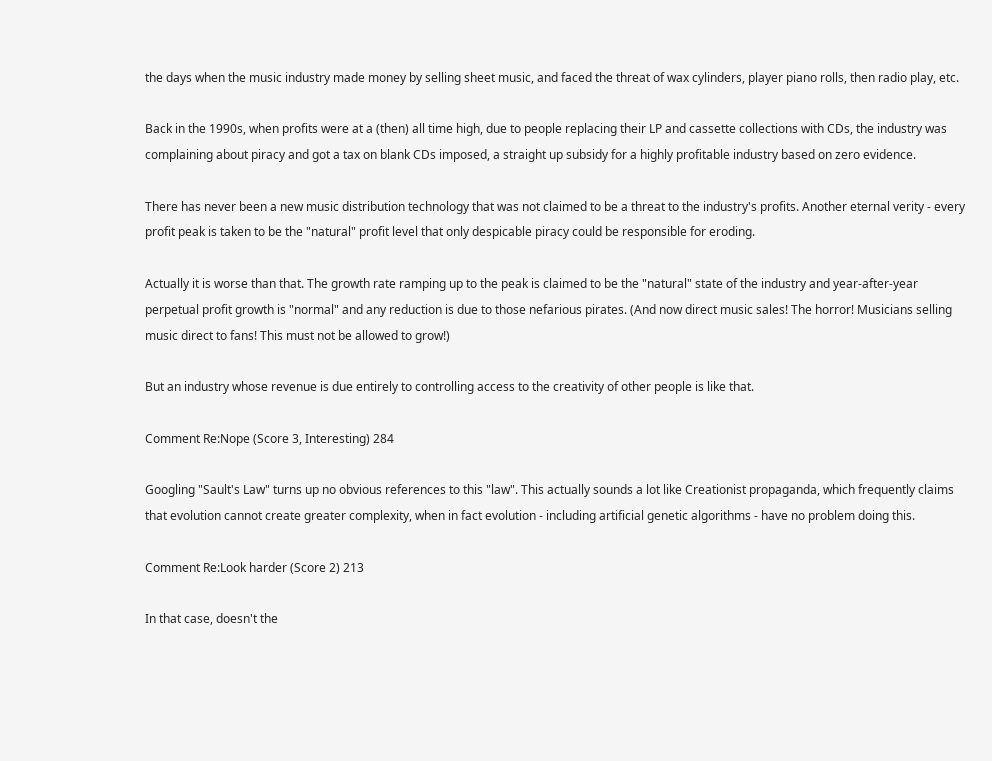the days when the music industry made money by selling sheet music, and faced the threat of wax cylinders, player piano rolls, then radio play, etc.

Back in the 1990s, when profits were at a (then) all time high, due to people replacing their LP and cassette collections with CDs, the industry was complaining about piracy and got a tax on blank CDs imposed, a straight up subsidy for a highly profitable industry based on zero evidence.

There has never been a new music distribution technology that was not claimed to be a threat to the industry's profits. Another eternal verity - every profit peak is taken to be the "natural" profit level that only despicable piracy could be responsible for eroding.

Actually it is worse than that. The growth rate ramping up to the peak is claimed to be the "natural" state of the industry and year-after-year perpetual profit growth is "normal" and any reduction is due to those nefarious pirates. (And now direct music sales! The horror! Musicians selling music direct to fans! This must not be allowed to grow!)

But an industry whose revenue is due entirely to controlling access to the creativity of other people is like that.

Comment Re:Nope (Score 3, Interesting) 284

Googling "Sault's Law" turns up no obvious references to this "law". This actually sounds a lot like Creationist propaganda, which frequently claims that evolution cannot create greater complexity, when in fact evolution - including artificial genetic algorithms - have no problem doing this.

Comment Re:Look harder (Score 2) 213

In that case, doesn't the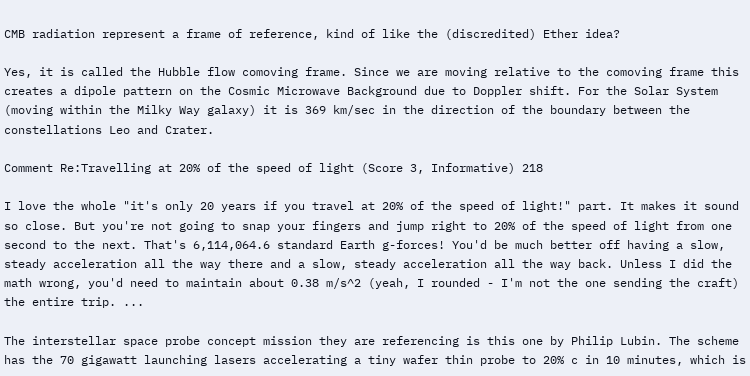CMB radiation represent a frame of reference, kind of like the (discredited) Ether idea?

Yes, it is called the Hubble flow comoving frame. Since we are moving relative to the comoving frame this creates a dipole pattern on the Cosmic Microwave Background due to Doppler shift. For the Solar System (moving within the Milky Way galaxy) it is 369 km/sec in the direction of the boundary between the constellations Leo and Crater.

Comment Re:Travelling at 20% of the speed of light (Score 3, Informative) 218

I love the whole "it's only 20 years if you travel at 20% of the speed of light!" part. It makes it sound so close. But you're not going to snap your fingers and jump right to 20% of the speed of light from one second to the next. That's 6,114,064.6 standard Earth g-forces! You'd be much better off having a slow, steady acceleration all the way there and a slow, steady acceleration all the way back. Unless I did the math wrong, you'd need to maintain about 0.38 m/s^2 (yeah, I rounded - I'm not the one sending the craft) the entire trip. ...

The interstellar space probe concept mission they are referencing is this one by Philip Lubin. The scheme has the 70 gigawatt launching lasers accelerating a tiny wafer thin probe to 20% c in 10 minutes, which is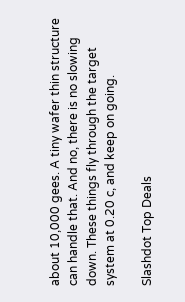about 10,000 gees. A tiny wafer thin structure can handle that. And no, there is no slowing down. These things fly through the target system at 0.20 c, and keep on going.

Slashdot Top Deals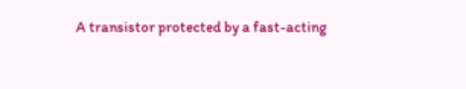A transistor protected by a fast-acting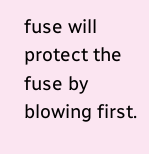fuse will protect the fuse by blowing first.